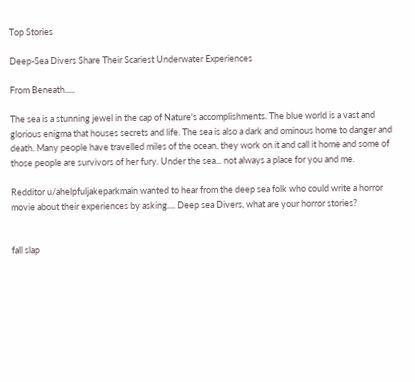Top Stories

Deep-Sea Divers Share Their Scariest Underwater Experiences

From Beneath.....

The sea is a stunning jewel in the cap of Nature's accomplishments. The blue world is a vast and glorious enigma that houses secrets and life. The sea is also a dark and ominous home to danger and death. Many people have travelled miles of the ocean, they work on it and call it home and some of those people are survivors of her fury. Under the sea... not always a place for you and me.

Redditor u/ahelpfuljakeparkmain wanted to hear from the deep sea folk who could write a horror movie about their experiences by asking.... Deep sea Divers, what are your horror stories?


fall slap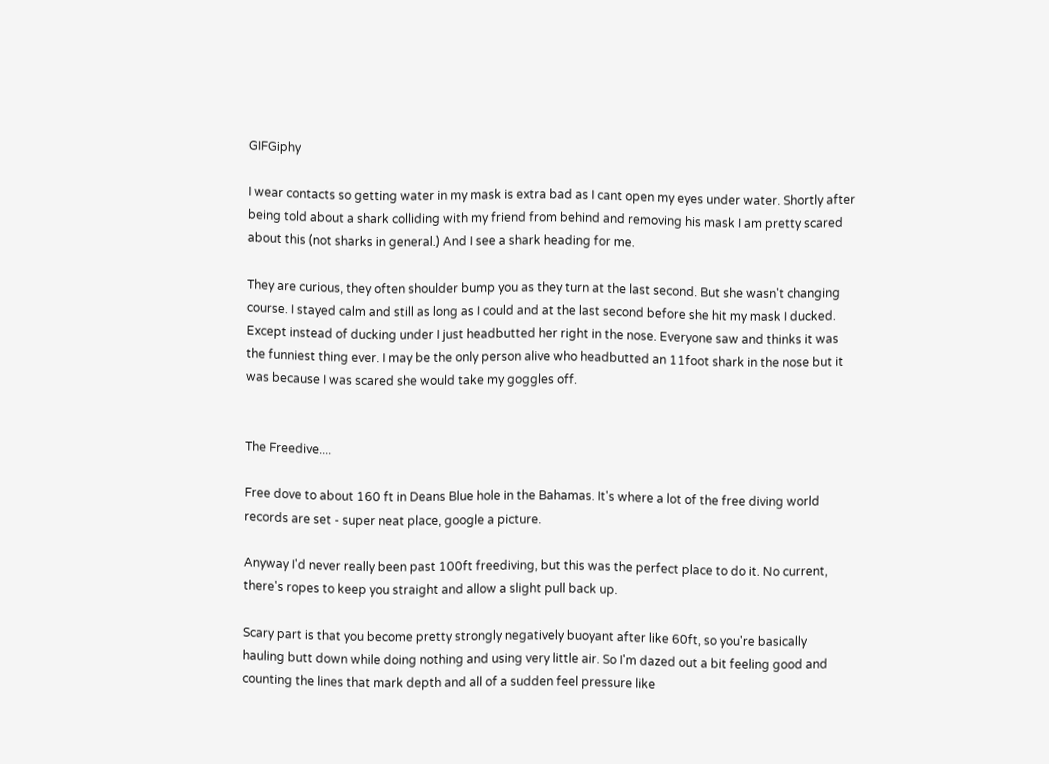GIFGiphy

I wear contacts so getting water in my mask is extra bad as I cant open my eyes under water. Shortly after being told about a shark colliding with my friend from behind and removing his mask I am pretty scared about this (not sharks in general.) And I see a shark heading for me.

They are curious, they often shoulder bump you as they turn at the last second. But she wasn't changing course. I stayed calm and still as long as I could and at the last second before she hit my mask I ducked. Except instead of ducking under I just headbutted her right in the nose. Everyone saw and thinks it was the funniest thing ever. I may be the only person alive who headbutted an 11foot shark in the nose but it was because I was scared she would take my goggles off.


The Freedive....

Free dove to about 160 ft in Deans Blue hole in the Bahamas. It's where a lot of the free diving world records are set - super neat place, google a picture.

Anyway I'd never really been past 100ft freediving, but this was the perfect place to do it. No current, there's ropes to keep you straight and allow a slight pull back up.

Scary part is that you become pretty strongly negatively buoyant after like 60ft, so you're basically hauling butt down while doing nothing and using very little air. So I'm dazed out a bit feeling good and counting the lines that mark depth and all of a sudden feel pressure like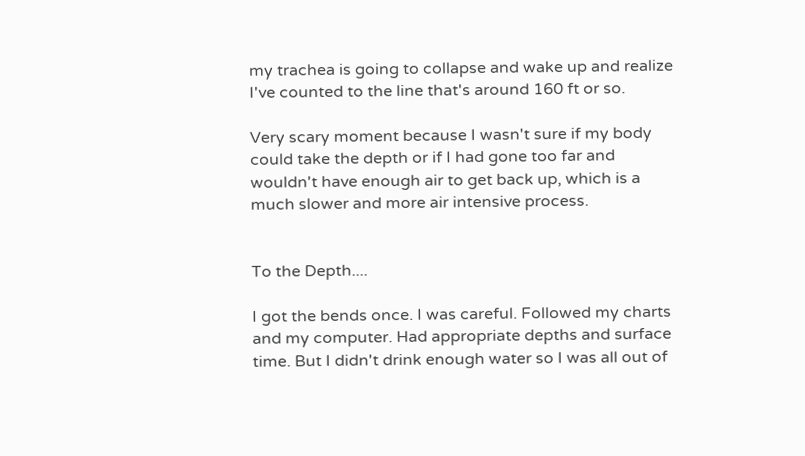my trachea is going to collapse and wake up and realize I've counted to the line that's around 160 ft or so.

Very scary moment because I wasn't sure if my body could take the depth or if I had gone too far and wouldn't have enough air to get back up, which is a much slower and more air intensive process.


To the Depth....

I got the bends once. I was careful. Followed my charts and my computer. Had appropriate depths and surface time. But I didn't drink enough water so I was all out of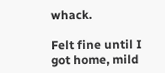whack.

Felt fine until I got home, mild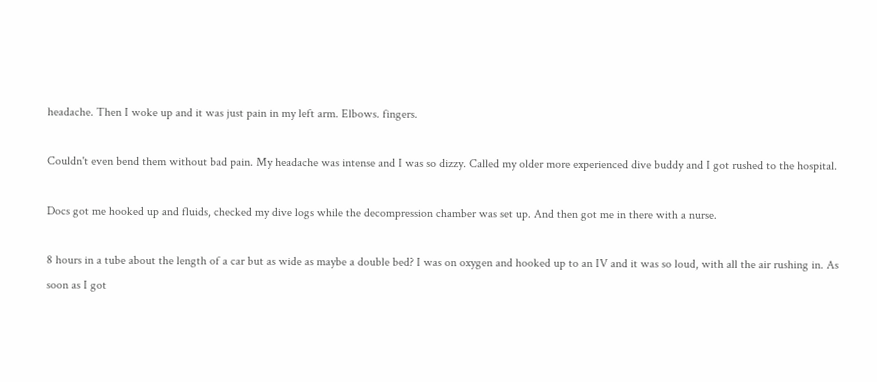headache. Then I woke up and it was just pain in my left arm. Elbows. fingers.

Couldn't even bend them without bad pain. My headache was intense and I was so dizzy. Called my older more experienced dive buddy and I got rushed to the hospital.

Docs got me hooked up and fluids, checked my dive logs while the decompression chamber was set up. And then got me in there with a nurse.

8 hours in a tube about the length of a car but as wide as maybe a double bed? I was on oxygen and hooked up to an IV and it was so loud, with all the air rushing in. As soon as I got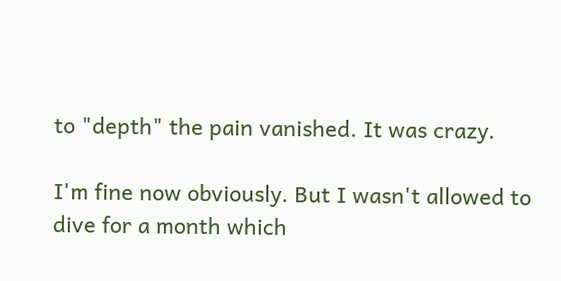to "depth" the pain vanished. It was crazy.

I'm fine now obviously. But I wasn't allowed to dive for a month which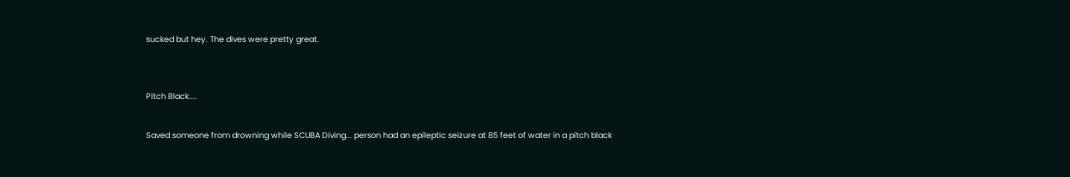sucked but hey. The dives were pretty great.


Pitch Black....

Saved someone from drowning while SCUBA Diving... person had an epileptic seizure at 85 feet of water in a pitch black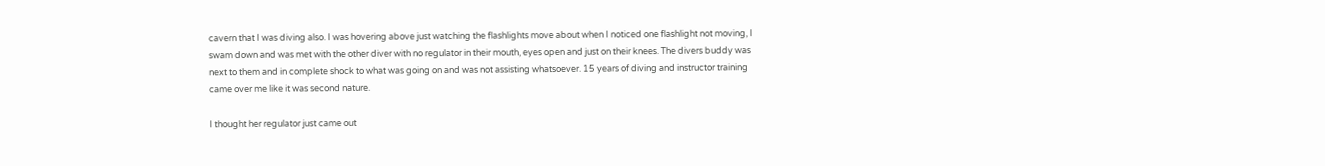cavern that I was diving also. I was hovering above just watching the flashlights move about when I noticed one flashlight not moving, I swam down and was met with the other diver with no regulator in their mouth, eyes open and just on their knees. The divers buddy was next to them and in complete shock to what was going on and was not assisting whatsoever. 15 years of diving and instructor training came over me like it was second nature.

I thought her regulator just came out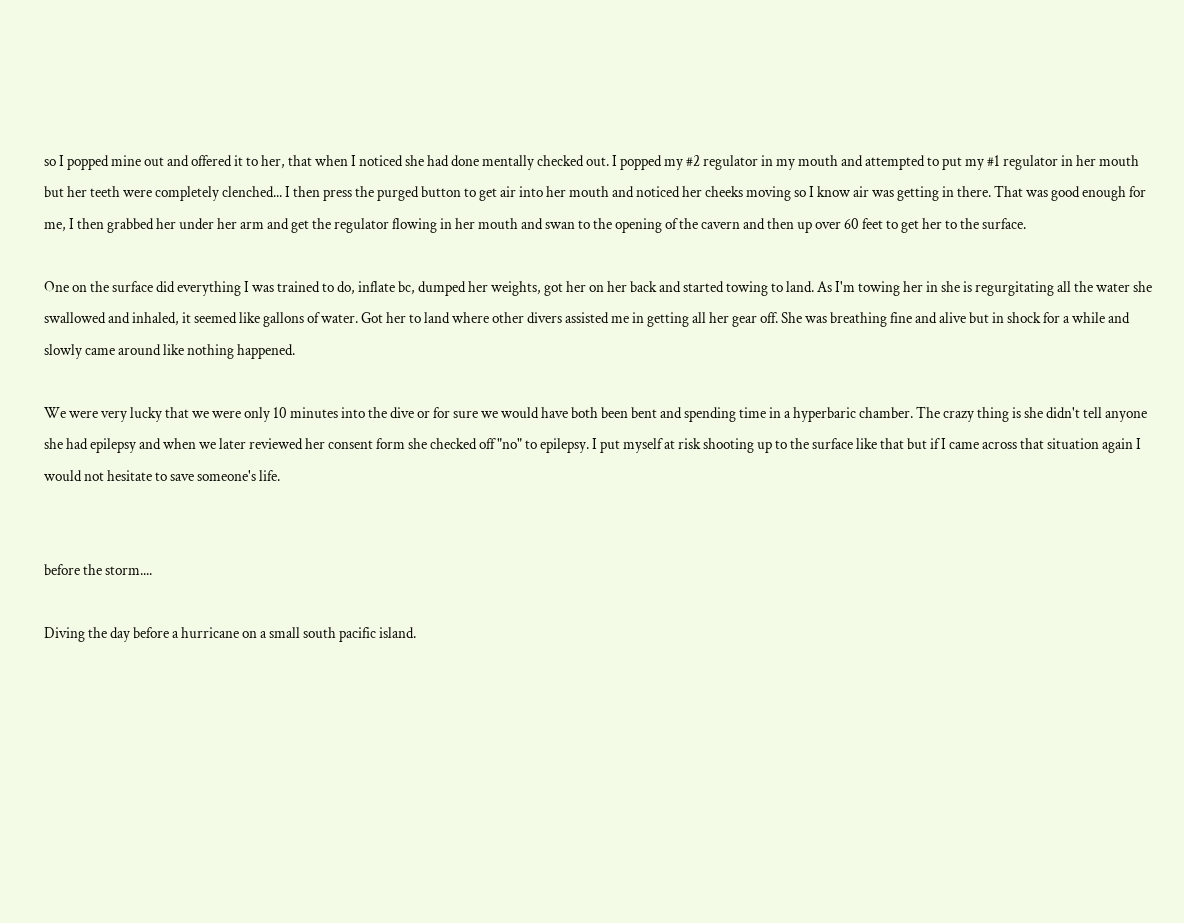so I popped mine out and offered it to her, that when I noticed she had done mentally checked out. I popped my #2 regulator in my mouth and attempted to put my #1 regulator in her mouth but her teeth were completely clenched... I then press the purged button to get air into her mouth and noticed her cheeks moving so I know air was getting in there. That was good enough for me, I then grabbed her under her arm and get the regulator flowing in her mouth and swan to the opening of the cavern and then up over 60 feet to get her to the surface.

One on the surface did everything I was trained to do, inflate bc, dumped her weights, got her on her back and started towing to land. As I'm towing her in she is regurgitating all the water she swallowed and inhaled, it seemed like gallons of water. Got her to land where other divers assisted me in getting all her gear off. She was breathing fine and alive but in shock for a while and slowly came around like nothing happened.

We were very lucky that we were only 10 minutes into the dive or for sure we would have both been bent and spending time in a hyperbaric chamber. The crazy thing is she didn't tell anyone she had epilepsy and when we later reviewed her consent form she checked off "no" to epilepsy. I put myself at risk shooting up to the surface like that but if I came across that situation again I would not hesitate to save someone's life.


before the storm....

Diving the day before a hurricane on a small south pacific island.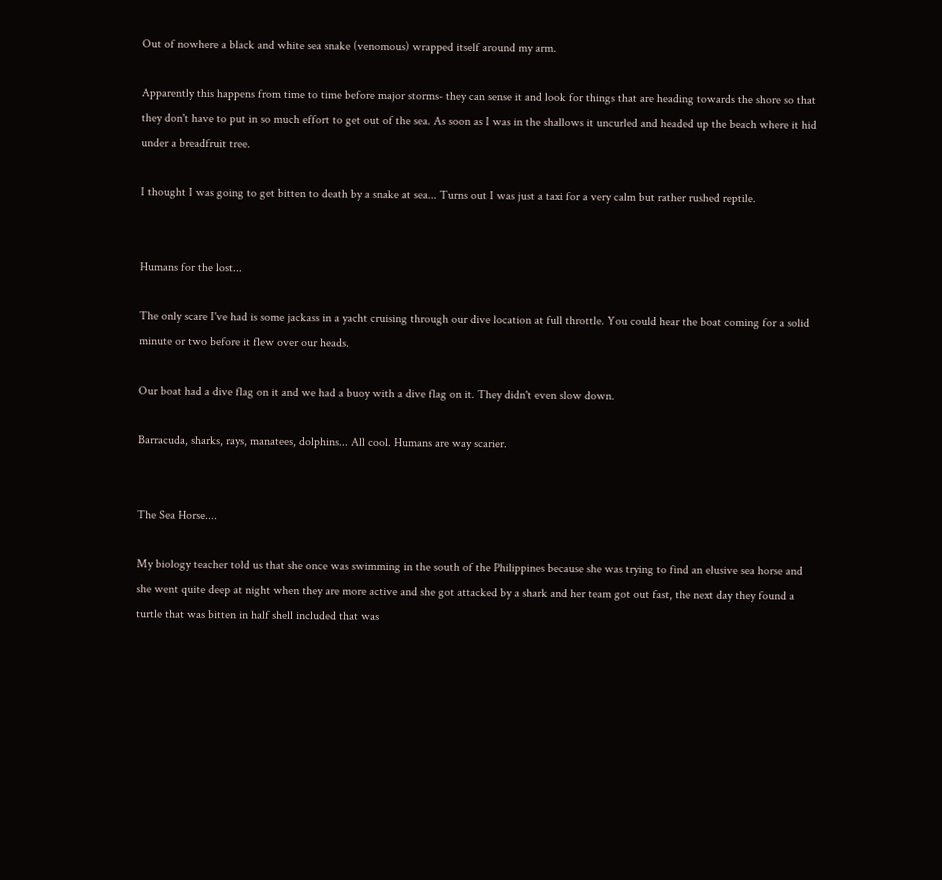Out of nowhere a black and white sea snake (venomous) wrapped itself around my arm.

Apparently this happens from time to time before major storms- they can sense it and look for things that are heading towards the shore so that they don't have to put in so much effort to get out of the sea. As soon as I was in the shallows it uncurled and headed up the beach where it hid under a breadfruit tree.

I thought I was going to get bitten to death by a snake at sea... Turns out I was just a taxi for a very calm but rather rushed reptile.


Humans for the lost...

The only scare I've had is some jackass in a yacht cruising through our dive location at full throttle. You could hear the boat coming for a solid minute or two before it flew over our heads.

Our boat had a dive flag on it and we had a buoy with a dive flag on it. They didn't even slow down.

Barracuda, sharks, rays, manatees, dolphins... All cool. Humans are way scarier.


The Sea Horse....

My biology teacher told us that she once was swimming in the south of the Philippines because she was trying to find an elusive sea horse and she went quite deep at night when they are more active and she got attacked by a shark and her team got out fast, the next day they found a turtle that was bitten in half shell included that was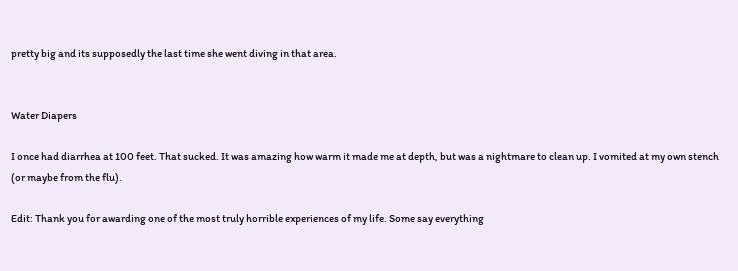pretty big and its supposedly the last time she went diving in that area.


Water Diapers

I once had diarrhea at 100 feet. That sucked. It was amazing how warm it made me at depth, but was a nightmare to clean up. I vomited at my own stench (or maybe from the flu).

Edit: Thank you for awarding one of the most truly horrible experiences of my life. Some say everything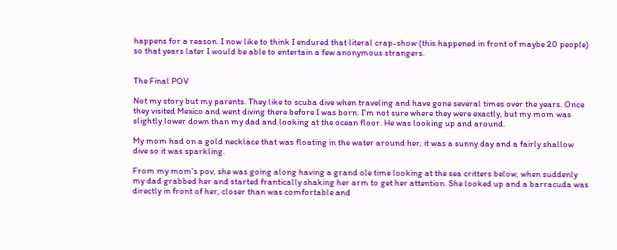happens for a reason. I now like to think I endured that literal crap-show (this happened in front of maybe 20 people) so that years later I would be able to entertain a few anonymous strangers.


The Final POV

Not my story but my parents. They like to scuba dive when traveling and have gone several times over the years. Once they visited Mexico and went diving there before I was born. I'm not sure where they were exactly, but my mom was slightly lower down than my dad and looking at the ocean floor. He was looking up and around.

My mom had on a gold necklace that was floating in the water around her, it was a sunny day and a fairly shallow dive so it was sparkling.

From my mom's pov, she was going along having a grand ole time looking at the sea critters below, when suddenly my dad grabbed her and started frantically shaking her arm to get her attention. She looked up and a barracuda was directly in front of her, closer than was comfortable and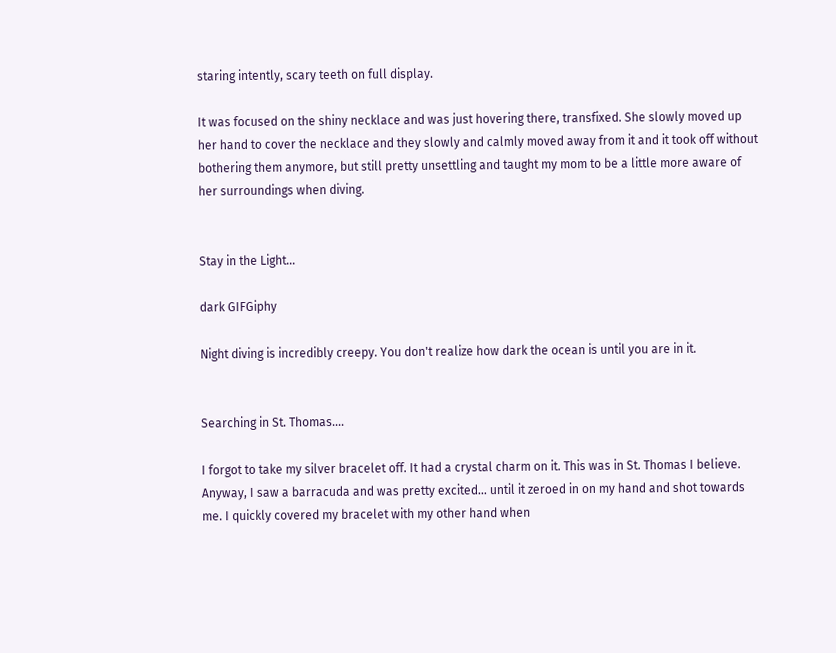staring intently, scary teeth on full display.

It was focused on the shiny necklace and was just hovering there, transfixed. She slowly moved up her hand to cover the necklace and they slowly and calmly moved away from it and it took off without bothering them anymore, but still pretty unsettling and taught my mom to be a little more aware of her surroundings when diving.


Stay in the Light...

dark GIFGiphy

Night diving is incredibly creepy. You don't realize how dark the ocean is until you are in it.


Searching in St. Thomas....

I forgot to take my silver bracelet off. It had a crystal charm on it. This was in St. Thomas I believe. Anyway, I saw a barracuda and was pretty excited... until it zeroed in on my hand and shot towards me. I quickly covered my bracelet with my other hand when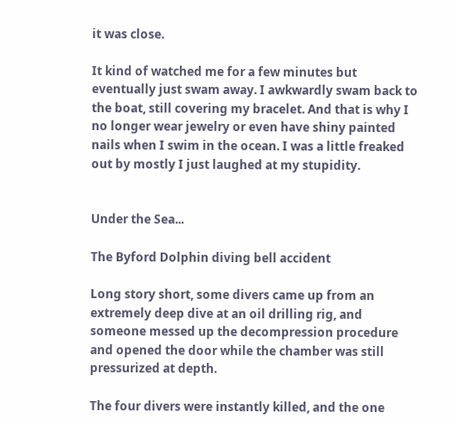it was close.

It kind of watched me for a few minutes but eventually just swam away. I awkwardly swam back to the boat, still covering my bracelet. And that is why I no longer wear jewelry or even have shiny painted nails when I swim in the ocean. I was a little freaked out by mostly I just laughed at my stupidity.


Under the Sea...

The Byford Dolphin diving bell accident

Long story short, some divers came up from an extremely deep dive at an oil drilling rig, and someone messed up the decompression procedure and opened the door while the chamber was still pressurized at depth.

The four divers were instantly killed, and the one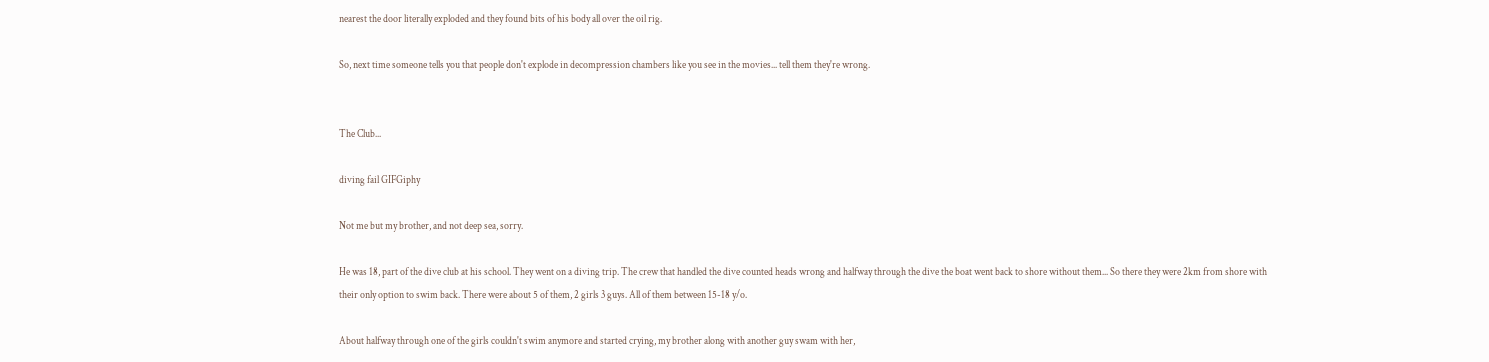nearest the door literally exploded and they found bits of his body all over the oil rig.

So, next time someone tells you that people don't explode in decompression chambers like you see in the movies... tell them they're wrong.


The Club...

diving fail GIFGiphy

Not me but my brother, and not deep sea, sorry.

He was 18, part of the dive club at his school. They went on a diving trip. The crew that handled the dive counted heads wrong and halfway through the dive the boat went back to shore without them... So there they were 2km from shore with their only option to swim back. There were about 5 of them, 2 girls 3 guys. All of them between 15-18 y/o.

About halfway through one of the girls couldn't swim anymore and started crying, my brother along with another guy swam with her,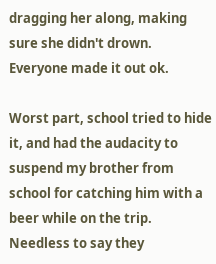dragging her along, making sure she didn't drown. Everyone made it out ok.

Worst part, school tried to hide it, and had the audacity to suspend my brother from school for catching him with a beer while on the trip. Needless to say they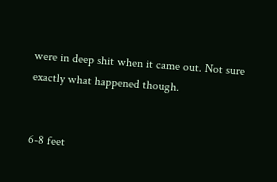were in deep shit when it came out. Not sure exactly what happened though.


6-8 feet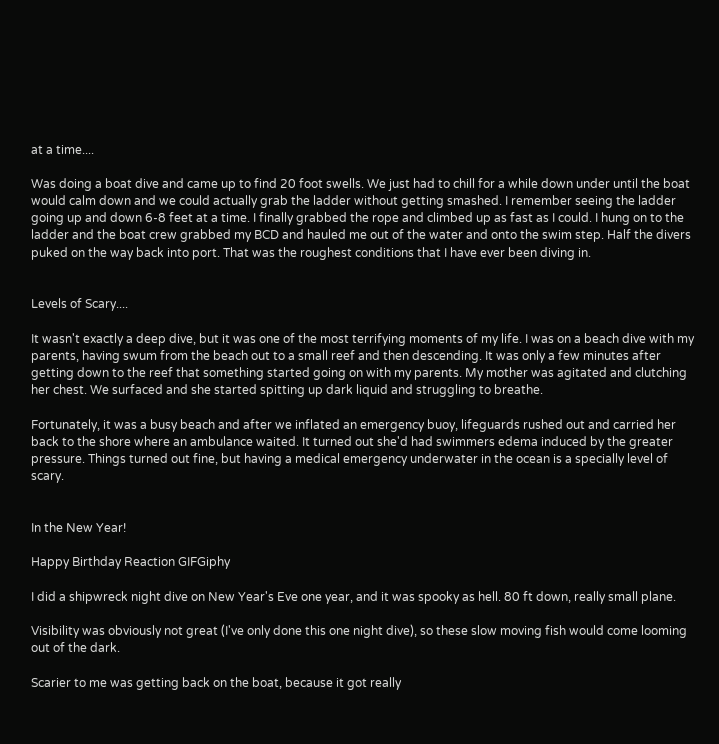at a time....

Was doing a boat dive and came up to find 20 foot swells. We just had to chill for a while down under until the boat would calm down and we could actually grab the ladder without getting smashed. I remember seeing the ladder going up and down 6-8 feet at a time. I finally grabbed the rope and climbed up as fast as I could. I hung on to the ladder and the boat crew grabbed my BCD and hauled me out of the water and onto the swim step. Half the divers puked on the way back into port. That was the roughest conditions that I have ever been diving in.


Levels of Scary....

It wasn't exactly a deep dive, but it was one of the most terrifying moments of my life. I was on a beach dive with my parents, having swum from the beach out to a small reef and then descending. It was only a few minutes after getting down to the reef that something started going on with my parents. My mother was agitated and clutching her chest. We surfaced and she started spitting up dark liquid and struggling to breathe.

Fortunately, it was a busy beach and after we inflated an emergency buoy, lifeguards rushed out and carried her back to the shore where an ambulance waited. It turned out she'd had swimmers edema induced by the greater pressure. Things turned out fine, but having a medical emergency underwater in the ocean is a specially level of scary.


In the New Year!

Happy Birthday Reaction GIFGiphy

I did a shipwreck night dive on New Year's Eve one year, and it was spooky as hell. 80 ft down, really small plane.

Visibility was obviously not great (I've only done this one night dive), so these slow moving fish would come looming out of the dark.

Scarier to me was getting back on the boat, because it got really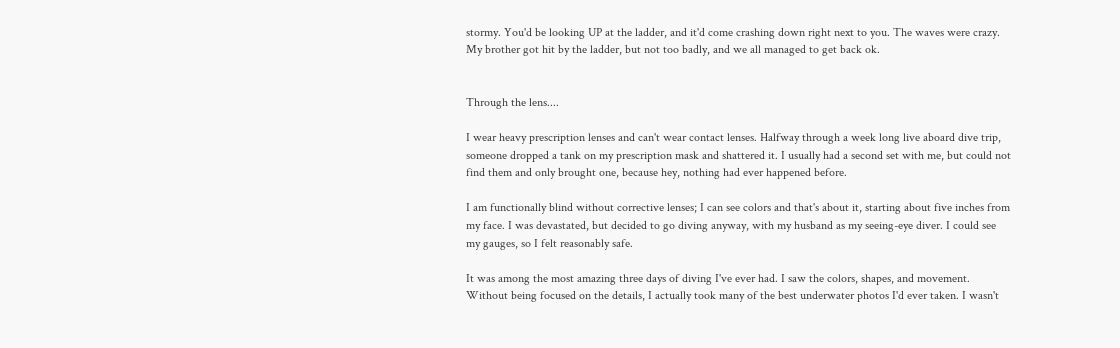stormy. You'd be looking UP at the ladder, and it'd come crashing down right next to you. The waves were crazy. My brother got hit by the ladder, but not too badly, and we all managed to get back ok.


Through the lens....

I wear heavy prescription lenses and can't wear contact lenses. Halfway through a week long live aboard dive trip, someone dropped a tank on my prescription mask and shattered it. I usually had a second set with me, but could not find them and only brought one, because hey, nothing had ever happened before.

I am functionally blind without corrective lenses; I can see colors and that's about it, starting about five inches from my face. I was devastated, but decided to go diving anyway, with my husband as my seeing-eye diver. I could see my gauges, so I felt reasonably safe.

It was among the most amazing three days of diving I've ever had. I saw the colors, shapes, and movement. Without being focused on the details, I actually took many of the best underwater photos I'd ever taken. I wasn't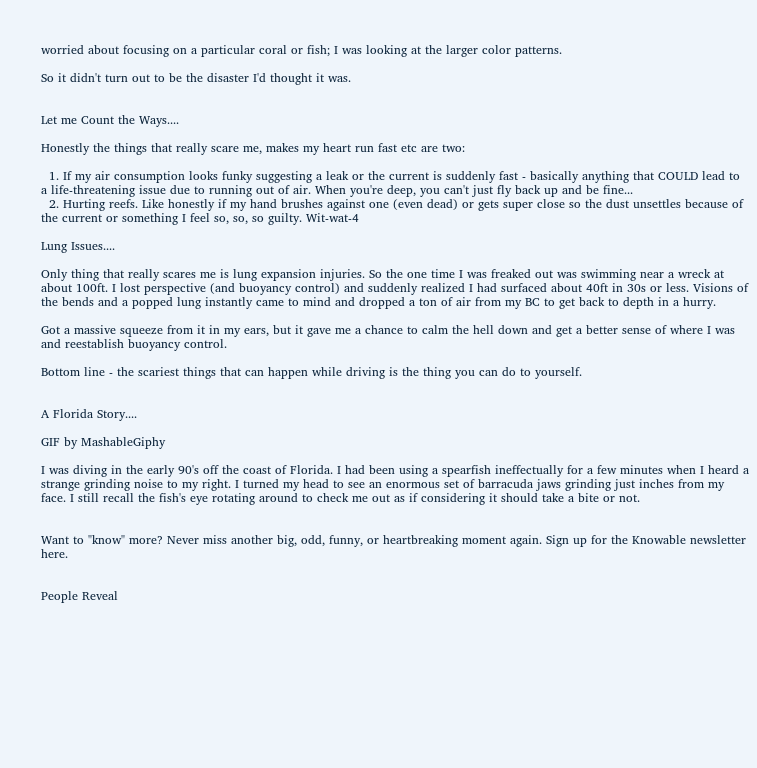worried about focusing on a particular coral or fish; I was looking at the larger color patterns.

So it didn't turn out to be the disaster I'd thought it was.


Let me Count the Ways....

Honestly the things that really scare me, makes my heart run fast etc are two:

  1. If my air consumption looks funky suggesting a leak or the current is suddenly fast - basically anything that COULD lead to a life-threatening issue due to running out of air. When you're deep, you can't just fly back up and be fine...
  2. Hurting reefs. Like honestly if my hand brushes against one (even dead) or gets super close so the dust unsettles because of the current or something I feel so, so, so guilty. Wit-wat-4

Lung Issues....

Only thing that really scares me is lung expansion injuries. So the one time I was freaked out was swimming near a wreck at about 100ft. I lost perspective (and buoyancy control) and suddenly realized I had surfaced about 40ft in 30s or less. Visions of the bends and a popped lung instantly came to mind and dropped a ton of air from my BC to get back to depth in a hurry.

Got a massive squeeze from it in my ears, but it gave me a chance to calm the hell down and get a better sense of where I was and reestablish buoyancy control.

Bottom line - the scariest things that can happen while driving is the thing you can do to yourself.


A Florida Story....

GIF by MashableGiphy

I was diving in the early 90's off the coast of Florida. I had been using a spearfish ineffectually for a few minutes when I heard a strange grinding noise to my right. I turned my head to see an enormous set of barracuda jaws grinding just inches from my face. I still recall the fish's eye rotating around to check me out as if considering it should take a bite or not.


Want to "know" more? Never miss another big, odd, funny, or heartbreaking moment again. Sign up for the Knowable newsletter here.


People Reveal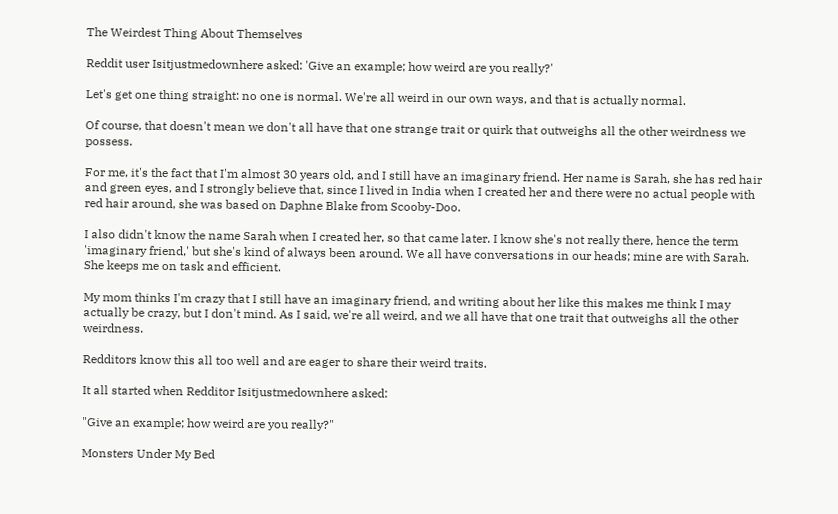The Weirdest Thing About Themselves

Reddit user Isitjustmedownhere asked: 'Give an example; how weird are you really?'

Let's get one thing straight: no one is normal. We're all weird in our own ways, and that is actually normal.

Of course, that doesn't mean we don't all have that one strange trait or quirk that outweighs all the other weirdness we possess.

For me, it's the fact that I'm almost 30 years old, and I still have an imaginary friend. Her name is Sarah, she has red hair and green eyes, and I strongly believe that, since I lived in India when I created her and there were no actual people with red hair around, she was based on Daphne Blake from Scooby-Doo.

I also didn't know the name Sarah when I created her, so that came later. I know she's not really there, hence the term 'imaginary friend,' but she's kind of always been around. We all have conversations in our heads; mine are with Sarah. She keeps me on task and efficient.

My mom thinks I'm crazy that I still have an imaginary friend, and writing about her like this makes me think I may actually be crazy, but I don't mind. As I said, we're all weird, and we all have that one trait that outweighs all the other weirdness.

Redditors know this all too well and are eager to share their weird traits.

It all started when Redditor Isitjustmedownhere asked:

"Give an example; how weird are you really?"

Monsters Under My Bed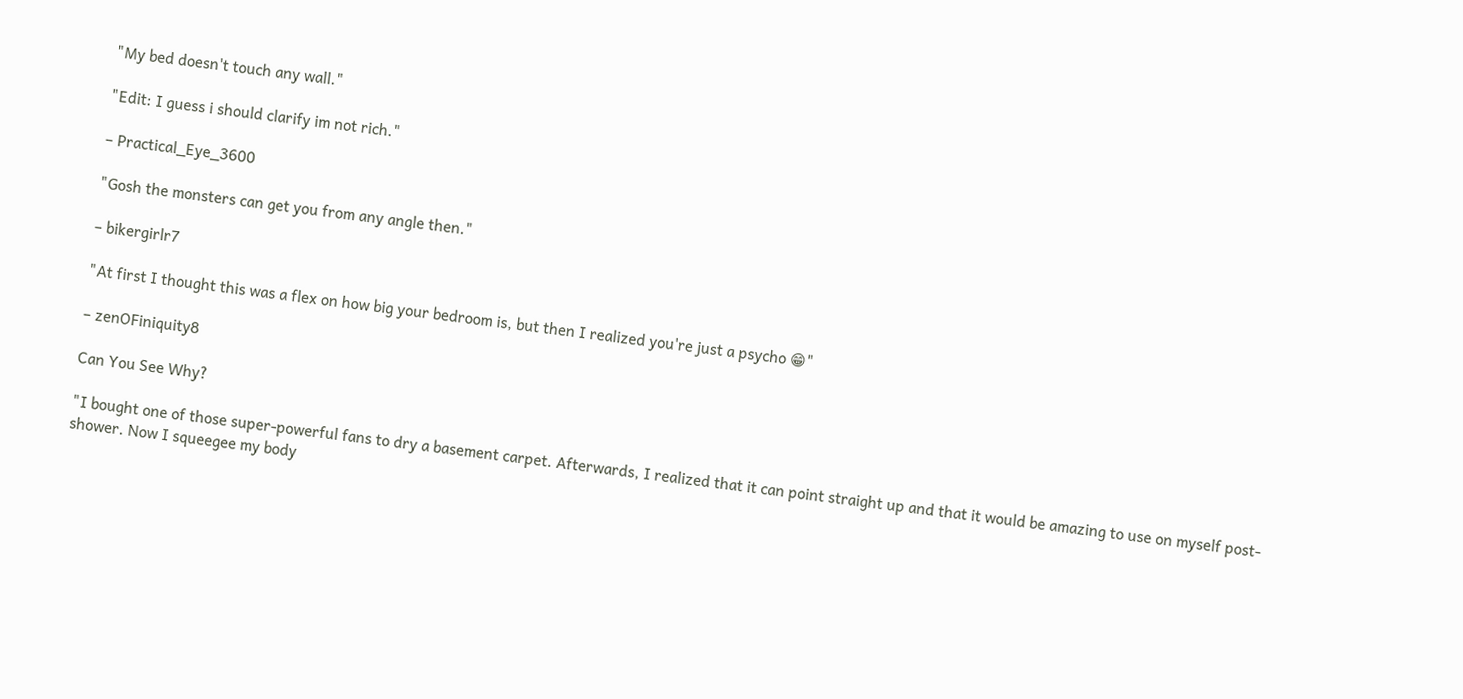"My bed doesn't touch any wall."

"Edit: I guess i should clarify im not rich."

– Practical_Eye_3600

"Gosh the monsters can get you from any angle then."

– bikergirlr7

"At first I thought this was a flex on how big your bedroom is, but then I realized you're just a psycho 😁"

– zenOFiniquity8

Can You See Why?

"I bought one of those super-powerful fans to dry a basement carpet. Afterwards, I realized that it can point straight up and that it would be amazing to use on myself post-shower. Now I squeegee my body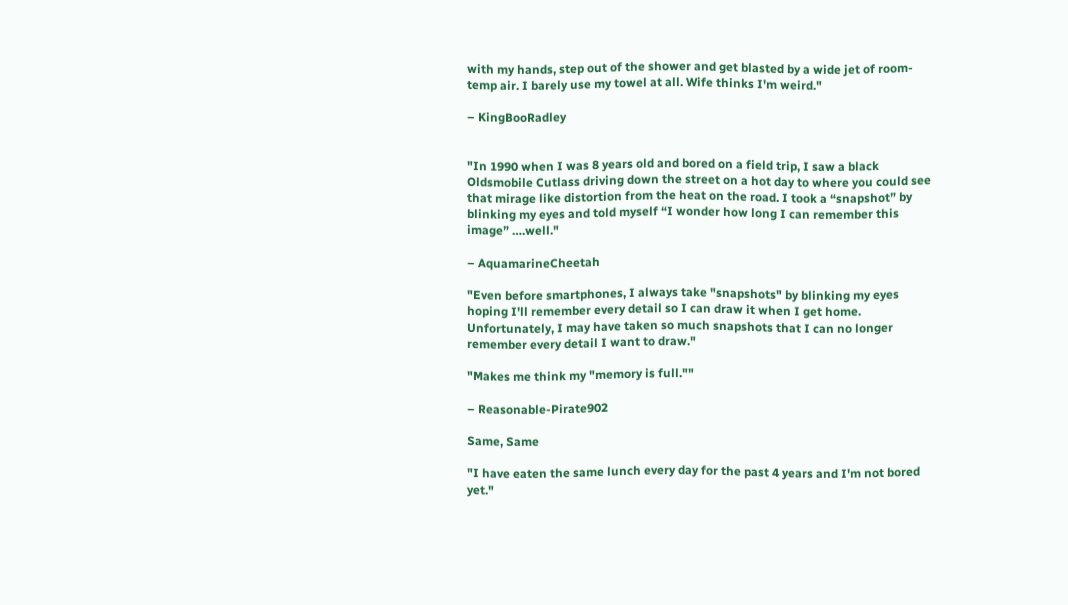with my hands, step out of the shower and get blasted by a wide jet of room-temp air. I barely use my towel at all. Wife thinks I'm weird."

– KingBooRadley


"In 1990 when I was 8 years old and bored on a field trip, I saw a black Oldsmobile Cutlass driving down the street on a hot day to where you could see that mirage like distortion from the heat on the road. I took a “snapshot” by blinking my eyes and told myself “I wonder how long I can remember this image” ….well."

– AquamarineCheetah

"Even before smartphones, I always take "snapshots" by blinking my eyes hoping I'll remember every detail so I can draw it when I get home. Unfortunately, I may have taken so much snapshots that I can no longer remember every detail I want to draw."

"Makes me think my "memory is full.""

– Reasonable-Pirate902

Same, Same

"I have eaten the same lunch every day for the past 4 years and I'm not bored yet."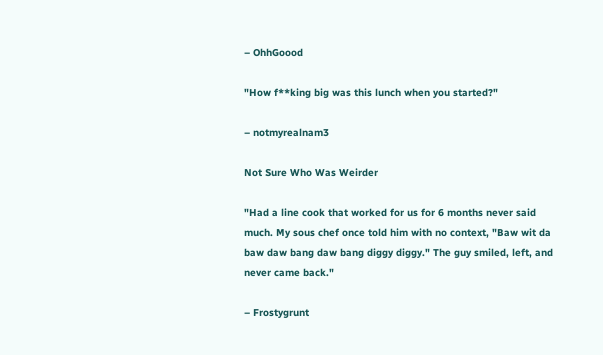– OhhGoood

"How f**king big was this lunch when you started?"

– notmyrealnam3

Not Sure Who Was Weirder

"Had a line cook that worked for us for 6 months never said much. My sous chef once told him with no context, "Baw wit da baw daw bang daw bang diggy diggy." The guy smiled, left, and never came back."

– Frostygrunt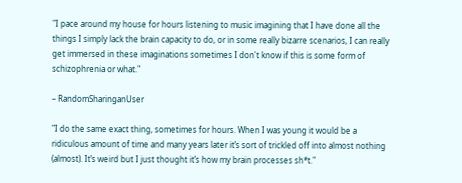"I pace around my house for hours listening to music imagining that I have done all the things I simply lack the brain capacity to do, or in some really bizarre scenarios, I can really get immersed in these imaginations sometimes I don't know if this is some form of schizophrenia or what."

– RandomSharinganUser

"I do the same exact thing, sometimes for hours. When I was young it would be a ridiculous amount of time and many years later it’s sort of trickled off into almost nothing (almost). It’s weird but I just thought it’s how my brain processes sh*t."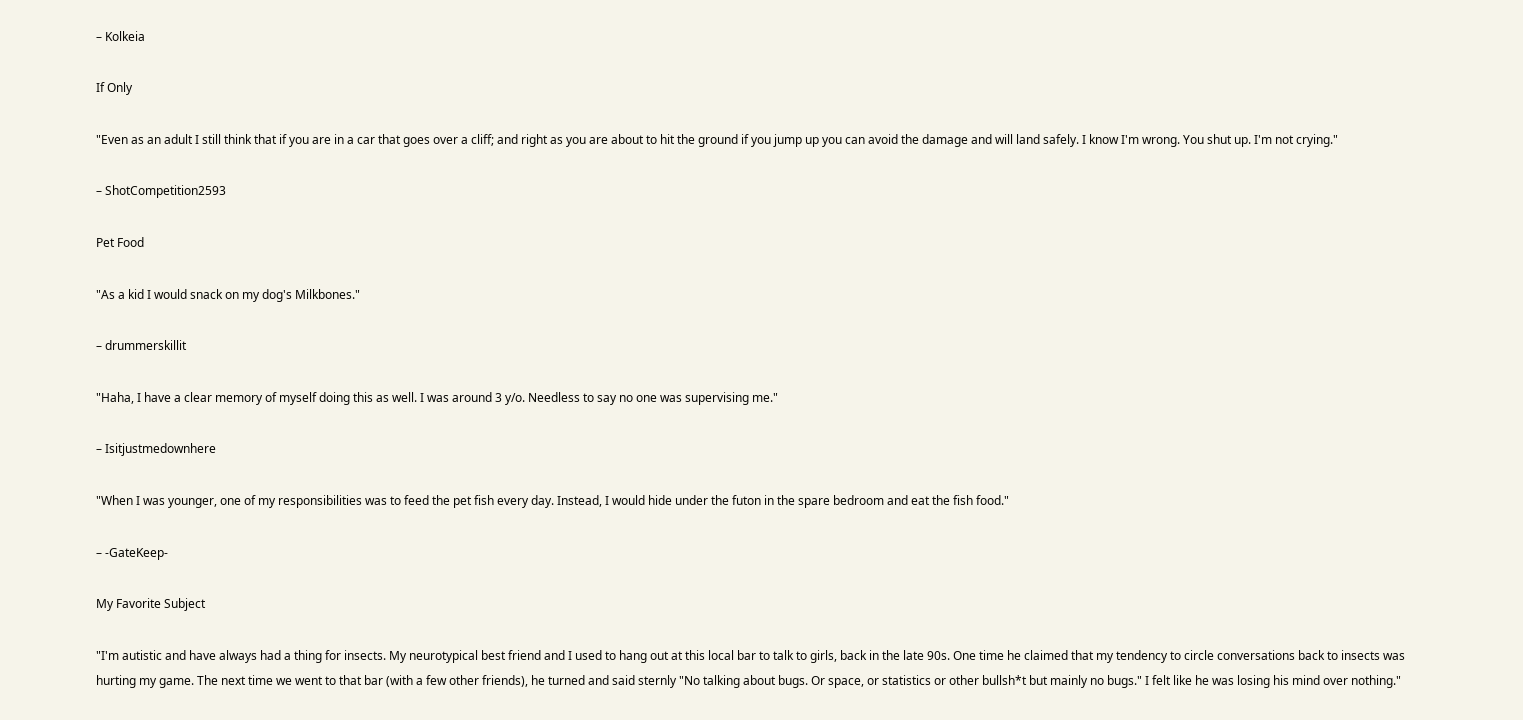– Kolkeia

If Only

"Even as an adult I still think that if you are in a car that goes over a cliff; and right as you are about to hit the ground if you jump up you can avoid the damage and will land safely. I know I'm wrong. You shut up. I'm not crying."

– ShotCompetition2593

Pet Food

"As a kid I would snack on my dog's Milkbones."

– drummerskillit

"Haha, I have a clear memory of myself doing this as well. I was around 3 y/o. Needless to say no one was supervising me."

– Isitjustmedownhere

"When I was younger, one of my responsibilities was to feed the pet fish every day. Instead, I would hide under the futon in the spare bedroom and eat the fish food."

– -GateKeep-

My Favorite Subject

"I'm autistic and have always had a thing for insects. My neurotypical best friend and I used to hang out at this local bar to talk to girls, back in the late 90s. One time he claimed that my tendency to circle conversations back to insects was hurting my game. The next time we went to that bar (with a few other friends), he turned and said sternly "No talking about bugs. Or space, or statistics or other bullsh*t but mainly no bugs." I felt like he was losing his mind over nothing."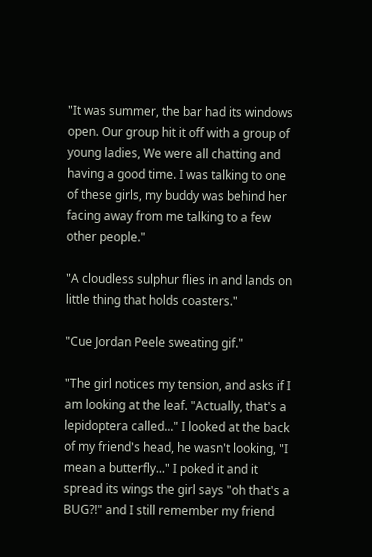"It was summer, the bar had its windows open. Our group hit it off with a group of young ladies, We were all chatting and having a good time. I was talking to one of these girls, my buddy was behind her facing away from me talking to a few other people."

"A cloudless sulphur flies in and lands on little thing that holds coasters."

"Cue Jordan Peele sweating gif."

"The girl notices my tension, and asks if I am looking at the leaf. "Actually, that's a lepidoptera called..." I looked at the back of my friend's head, he wasn't looking, "I mean a butterfly..." I poked it and it spread its wings the girl says "oh that's a BUG?!" and I still remember my friend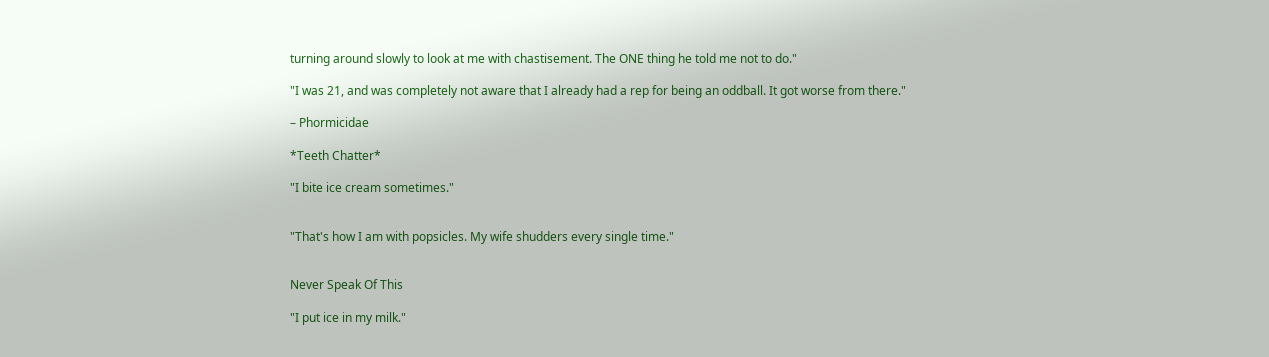turning around slowly to look at me with chastisement. The ONE thing he told me not to do."

"I was 21, and was completely not aware that I already had a rep for being an oddball. It got worse from there."

– Phormicidae

*Teeth Chatter*

"I bite ice cream sometimes."


"That's how I am with popsicles. My wife shudders every single time."


Never Speak Of This

"I put ice in my milk."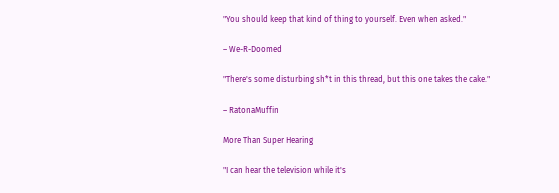"You should keep that kind of thing to yourself. Even when asked."

– We-R-Doomed

"There's some disturbing sh*t in this thread, but this one takes the cake."

– RatonaMuffin

More Than Super Hearing

"I can hear the television while it's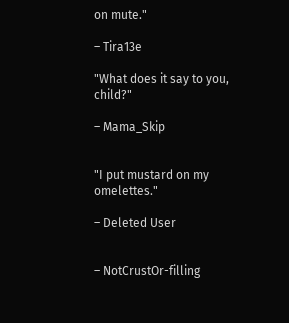on mute."

– Tira13e

"What does it say to you, child?"

– Mama_Skip


"I put mustard on my omelettes."

– Deleted User


– NotCrustOr-filling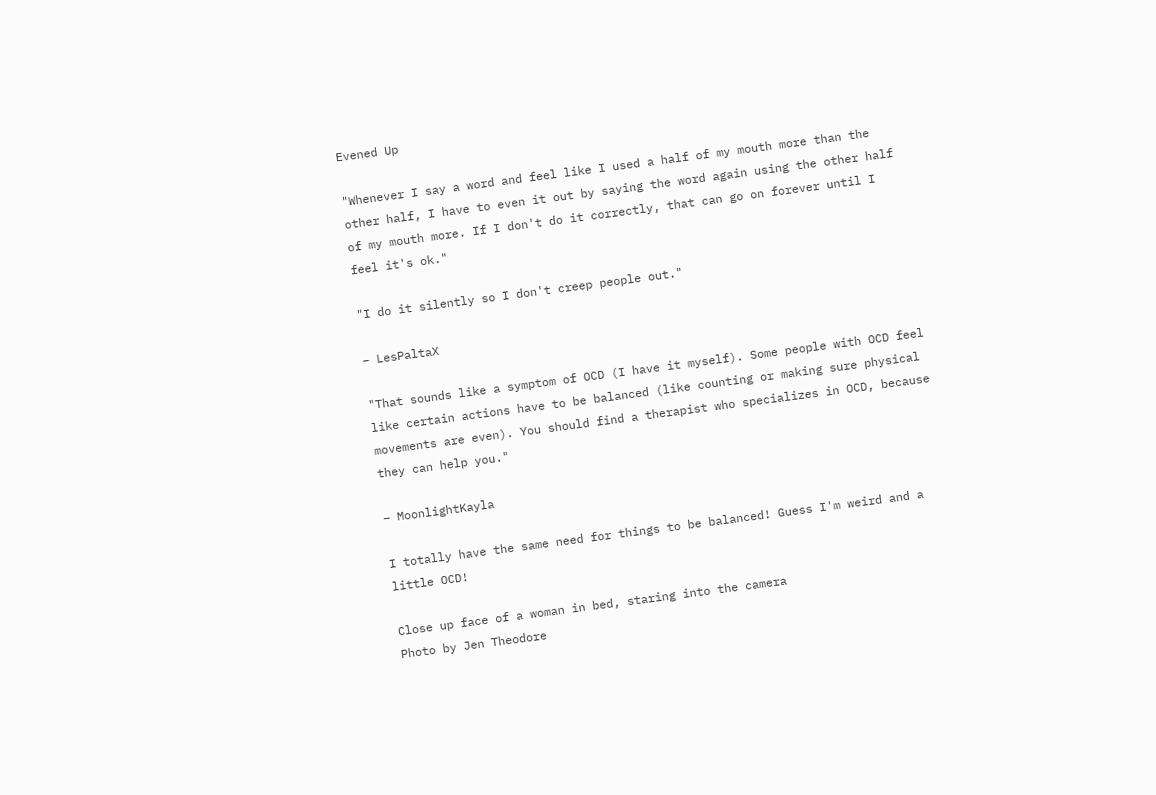Evened Up

"Whenever I say a word and feel like I used a half of my mouth more than the other half, I have to even it out by saying the word again using the other half of my mouth more. If I don't do it correctly, that can go on forever until I feel it's ok."

"I do it silently so I don't creep people out."

– LesPaltaX

"That sounds like a symptom of OCD (I have it myself). Some people with OCD feel like certain actions have to be balanced (like counting or making sure physical movements are even). You should find a therapist who specializes in OCD, because they can help you."

– MoonlightKayla

I totally have the same need for things to be balanced! Guess I'm weird and a little OCD!

Close up face of a woman in bed, staring into the camera
Photo by Jen Theodore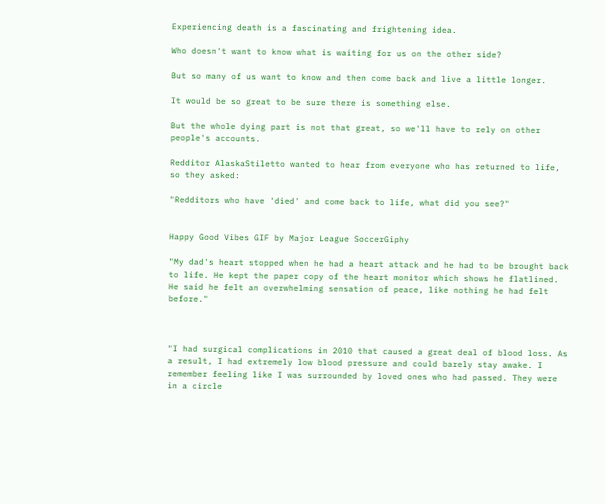Experiencing death is a fascinating and frightening idea.

Who doesn't want to know what is waiting for us on the other side?

But so many of us want to know and then come back and live a little longer.

It would be so great to be sure there is something else.

But the whole dying part is not that great, so we'll have to rely on other people's accounts.

Redditor AlaskaStiletto wanted to hear from everyone who has returned to life, so they asked:

"Redditors who have 'died' and come back to life, what did you see?"


Happy Good Vibes GIF by Major League SoccerGiphy

"My dad's heart stopped when he had a heart attack and he had to be brought back to life. He kept the paper copy of the heart monitor which shows he flatlined. He said he felt an overwhelming sensation of peace, like nothing he had felt before."



"I had surgical complications in 2010 that caused a great deal of blood loss. As a result, I had extremely low blood pressure and could barely stay awake. I remember feeling like I was surrounded by loved ones who had passed. They were in a circle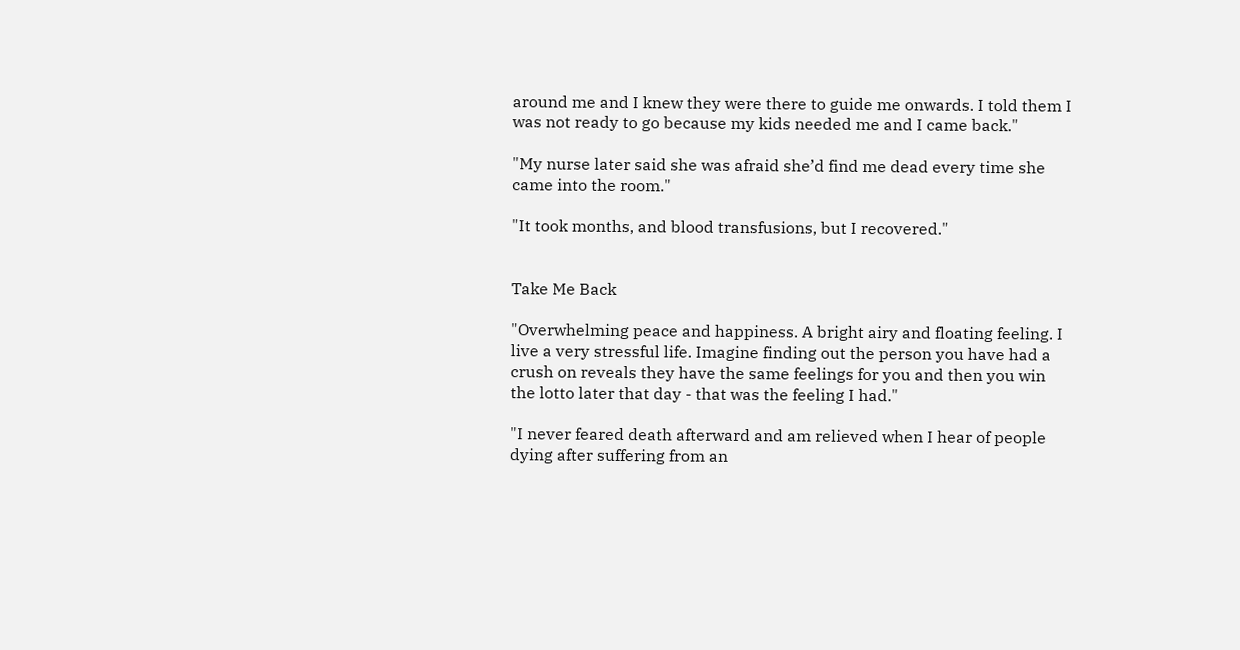around me and I knew they were there to guide me onwards. I told them I was not ready to go because my kids needed me and I came back."

"My nurse later said she was afraid she’d find me dead every time she came into the room."

"It took months, and blood transfusions, but I recovered."


Take Me Back

"Overwhelming peace and happiness. A bright airy and floating feeling. I live a very stressful life. Imagine finding out the person you have had a crush on reveals they have the same feelings for you and then you win the lotto later that day - that was the feeling I had."

"I never feared death afterward and am relieved when I hear of people dying after suffering from an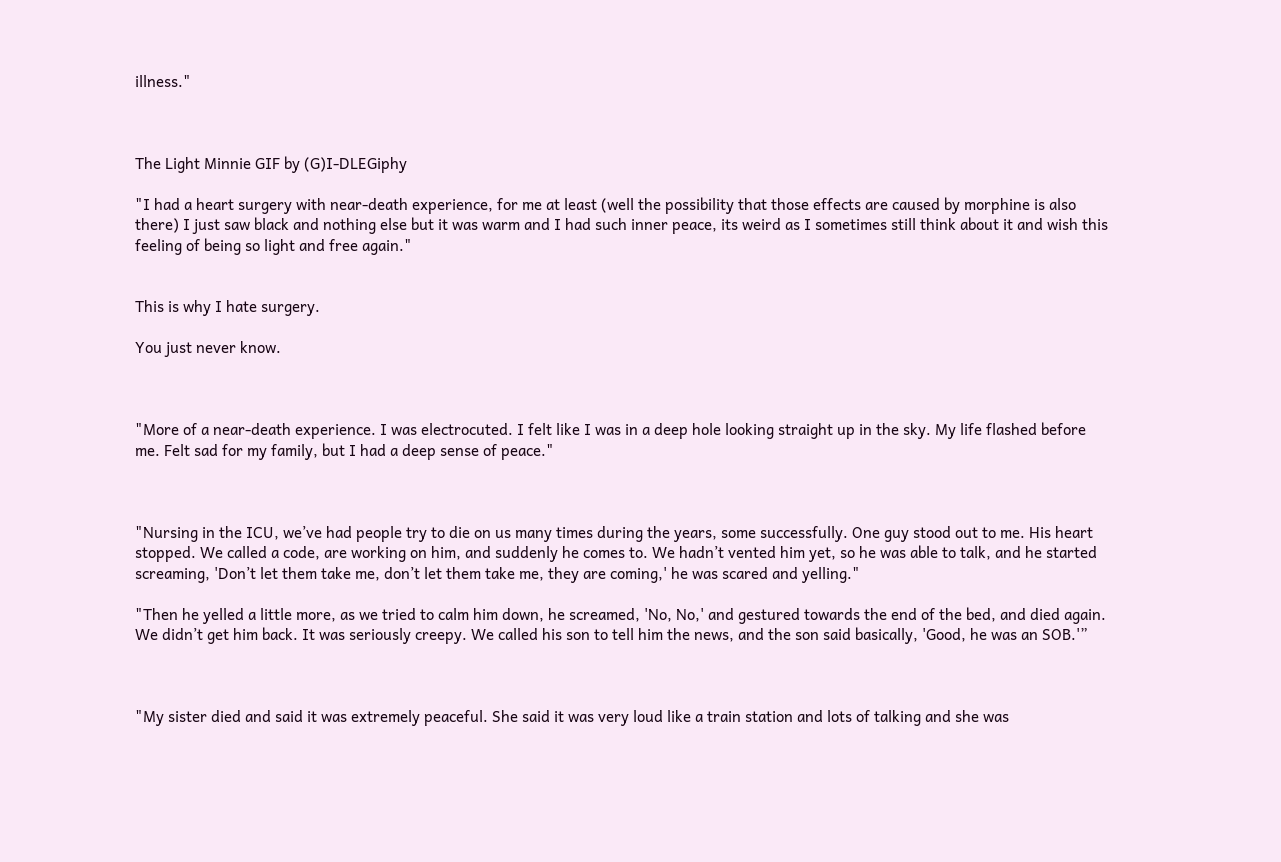illness."



The Light Minnie GIF by (G)I-DLEGiphy

"I had a heart surgery with near-death experience, for me at least (well the possibility that those effects are caused by morphine is also there) I just saw black and nothing else but it was warm and I had such inner peace, its weird as I sometimes still think about it and wish this feeling of being so light and free again."


This is why I hate surgery.

You just never know.



"More of a near-death experience. I was electrocuted. I felt like I was in a deep hole looking straight up in the sky. My life flashed before me. Felt sad for my family, but I had a deep sense of peace."



"Nursing in the ICU, we’ve had people try to die on us many times during the years, some successfully. One guy stood out to me. His heart stopped. We called a code, are working on him, and suddenly he comes to. We hadn’t vented him yet, so he was able to talk, and he started screaming, 'Don’t let them take me, don’t let them take me, they are coming,' he was scared and yelling."

"Then he yelled a little more, as we tried to calm him down, he screamed, 'No, No,' and gestured towards the end of the bed, and died again. We didn’t get him back. It was seriously creepy. We called his son to tell him the news, and the son said basically, 'Good, he was an SOB.'”



"My sister died and said it was extremely peaceful. She said it was very loud like a train station and lots of talking and she was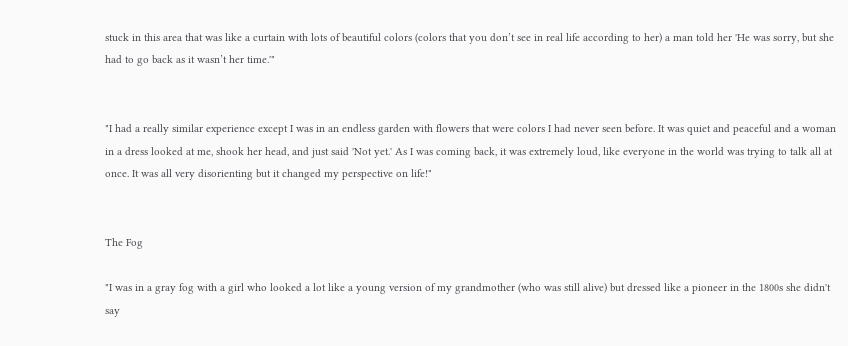stuck in this area that was like a curtain with lots of beautiful colors (colors that you don’t see in real life according to her) a man told her 'He was sorry, but she had to go back as it wasn’t her time.'"


"I had a really similar experience except I was in an endless garden with flowers that were colors I had never seen before. It was quiet and peaceful and a woman in a dress looked at me, shook her head, and just said 'Not yet.' As I was coming back, it was extremely loud, like everyone in the world was trying to talk all at once. It was all very disorienting but it changed my perspective on life!"


The Fog

"I was in a gray fog with a girl who looked a lot like a young version of my grandmother (who was still alive) but dressed like a pioneer in the 1800s she didn't say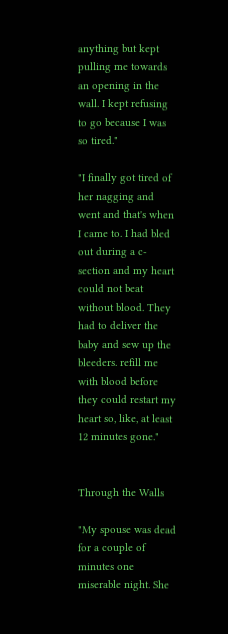anything but kept pulling me towards an opening in the wall. I kept refusing to go because I was so tired."

"I finally got tired of her nagging and went and that's when I came to. I had bled out during a c-section and my heart could not beat without blood. They had to deliver the baby and sew up the bleeders. refill me with blood before they could restart my heart so, like, at least 12 minutes gone."


Through the Walls

"My spouse was dead for a couple of minutes one miserable night. She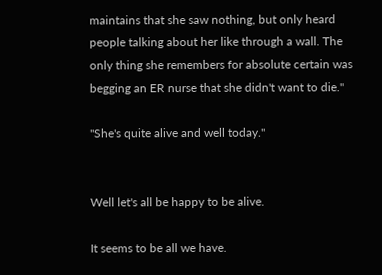maintains that she saw nothing, but only heard people talking about her like through a wall. The only thing she remembers for absolute certain was begging an ER nurse that she didn't want to die."

"She's quite alive and well today."


Well let's all be happy to be alive.

It seems to be all we have.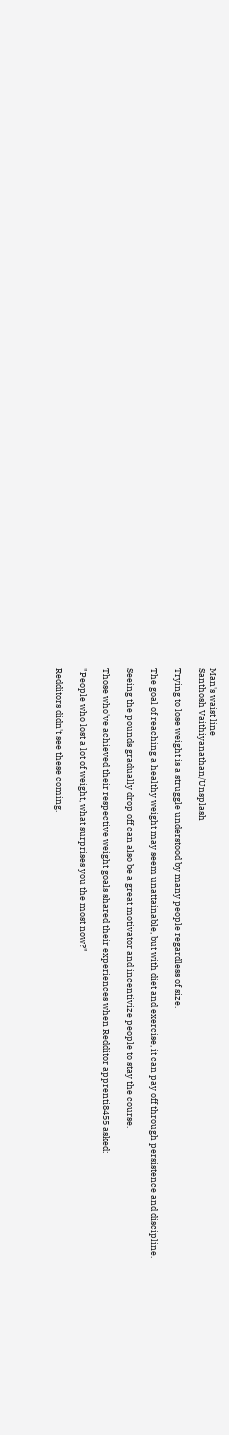Man's waist line
Santhosh Vaithiyanathan/Unsplash

Trying to lose weight is a struggle understood by many people regardless of size.

The goal of reaching a healthy weight may seem unattainable, but with diet and exercise, it can pay off through persistence and discipline.

Seeing the pounds gradually drop off can also be a great motivator and incentivize people to stay the course.

Those who've achieved their respective weight goals shared their experiences when Redditor apprenti8455 asked:

"People who lost a lot of weight, what surprises you the most now?"

Redditors didn't see these coming.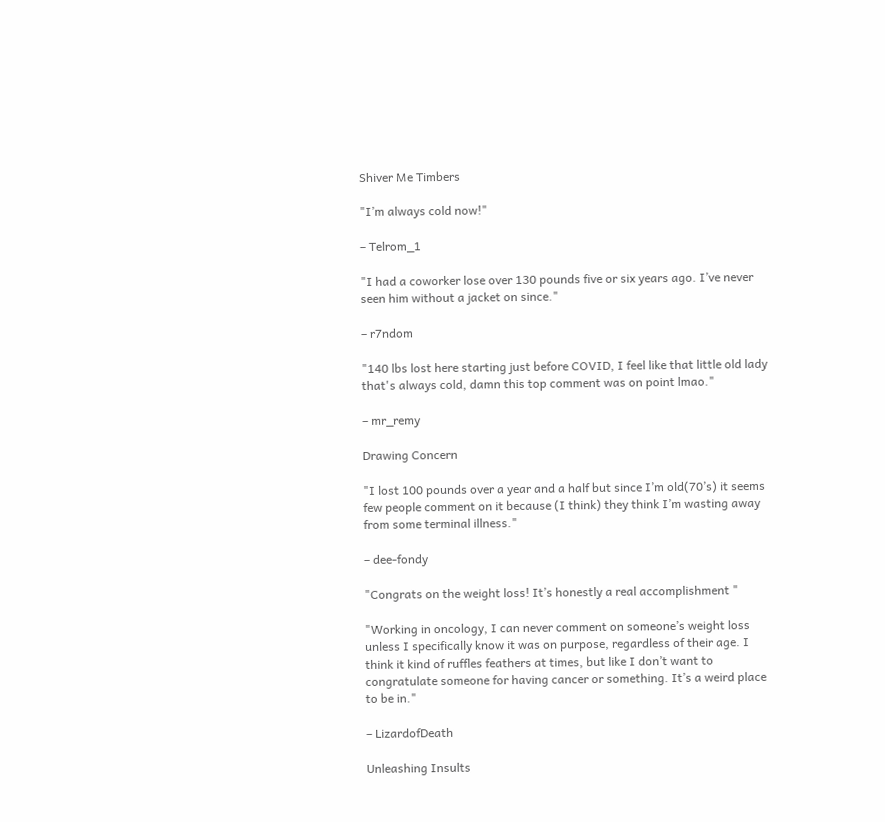Shiver Me Timbers

"I’m always cold now!"

– Telrom_1

"I had a coworker lose over 130 pounds five or six years ago. I’ve never seen him without a jacket on since."

– r7ndom

"140 lbs lost here starting just before COVID, I feel like that little old lady that's always cold, damn this top comment was on point lmao."

– mr_remy

Drawing Concern

"I lost 100 pounds over a year and a half but since I’m old(70’s) it seems few people comment on it because (I think) they think I’m wasting away from some terminal illness."

– dee-fondy

"Congrats on the weight loss! It’s honestly a real accomplishment "

"Working in oncology, I can never comment on someone’s weight loss unless I specifically know it was on purpose, regardless of their age. I think it kind of ruffles feathers at times, but like I don’t want to congratulate someone for having cancer or something. It’s a weird place to be in."

– LizardofDeath

Unleashing Insults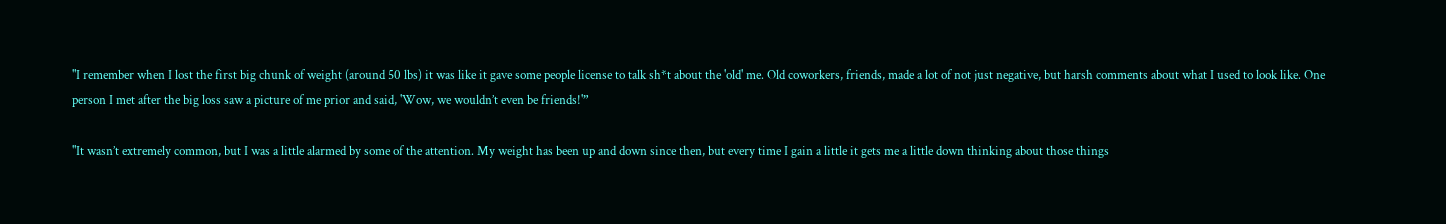"I remember when I lost the first big chunk of weight (around 50 lbs) it was like it gave some people license to talk sh*t about the 'old' me. Old coworkers, friends, made a lot of not just negative, but harsh comments about what I used to look like. One person I met after the big loss saw a picture of me prior and said, 'Wow, we wouldn’t even be friends!'”

"It wasn’t extremely common, but I was a little alarmed by some of the attention. My weight has been up and down since then, but every time I gain a little it gets me a little down thinking about those things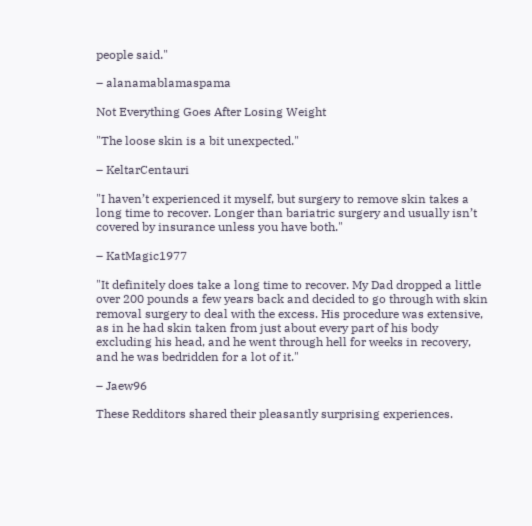people said."

– alanamablamaspama

Not Everything Goes After Losing Weight

"The loose skin is a bit unexpected."

– KeltarCentauri

"I haven’t experienced it myself, but surgery to remove skin takes a long time to recover. Longer than bariatric surgery and usually isn’t covered by insurance unless you have both."

– KatMagic1977

"It definitely does take a long time to recover. My Dad dropped a little over 200 pounds a few years back and decided to go through with skin removal surgery to deal with the excess. His procedure was extensive, as in he had skin taken from just about every part of his body excluding his head, and he went through hell for weeks in recovery, and he was bedridden for a lot of it."

– Jaew96

These Redditors shared their pleasantly surprising experiences.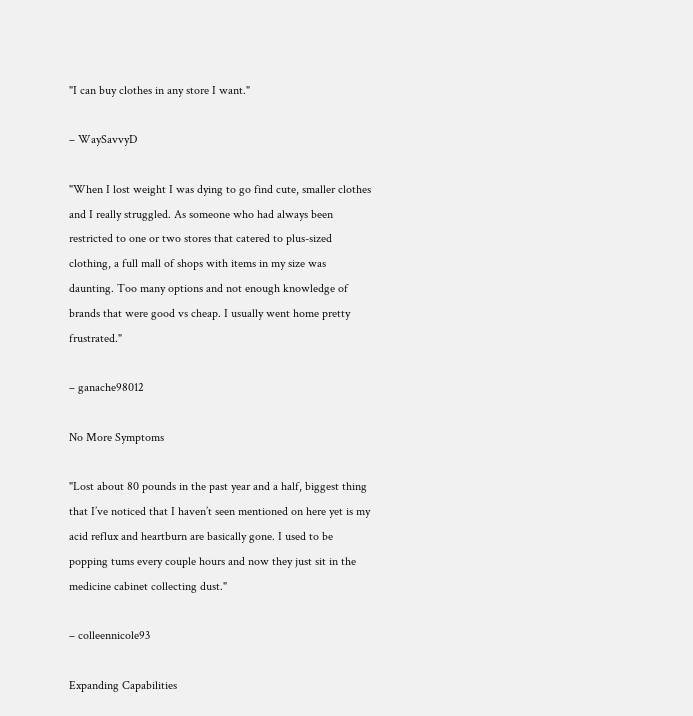"I can buy clothes in any store I want."

– WaySavvyD

"When I lost weight I was dying to go find cute, smaller clothes and I really struggled. As someone who had always been restricted to one or two stores that catered to plus-sized clothing, a full mall of shops with items in my size was daunting. Too many options and not enough knowledge of brands that were good vs cheap. I usually went home pretty frustrated."

– ganache98012

No More Symptoms

"Lost about 80 pounds in the past year and a half, biggest thing that I’ve noticed that I haven’t seen mentioned on here yet is my acid reflux and heartburn are basically gone. I used to be popping tums every couple hours and now they just sit in the medicine cabinet collecting dust."

– colleennicole93

Expanding Capabilities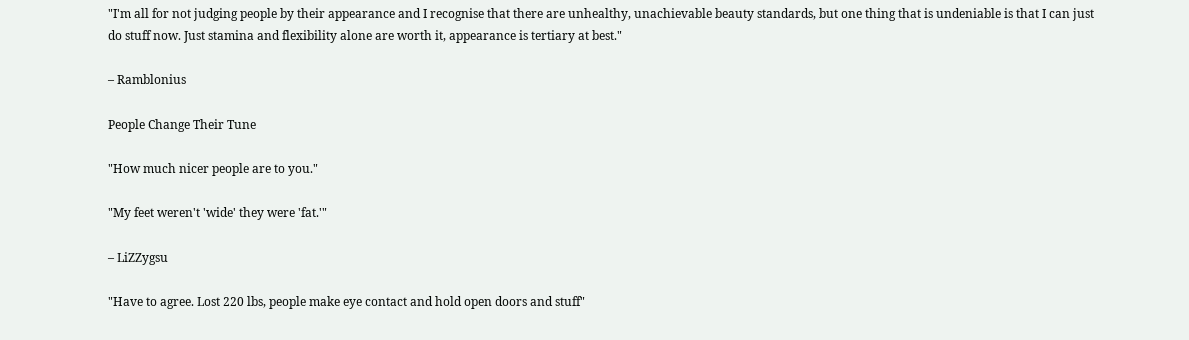"I'm all for not judging people by their appearance and I recognise that there are unhealthy, unachievable beauty standards, but one thing that is undeniable is that I can just do stuff now. Just stamina and flexibility alone are worth it, appearance is tertiary at best."

– Ramblonius

People Change Their Tune

"How much nicer people are to you."

"My feet weren't 'wide' they were 'fat.'"

– LiZZygsu

"Have to agree. Lost 220 lbs, people make eye contact and hold open doors and stuff"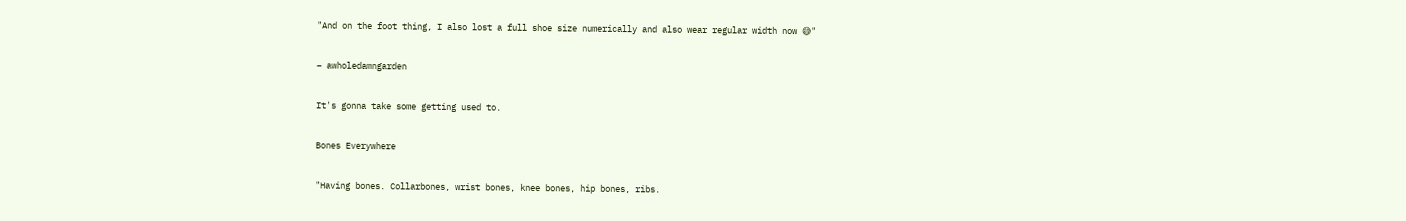"And on the foot thing, I also lost a full shoe size numerically and also wear regular width now 😅"

– awholedamngarden

It's gonna take some getting used to.

Bones Everywhere

"Having bones. Collarbones, wrist bones, knee bones, hip bones, ribs.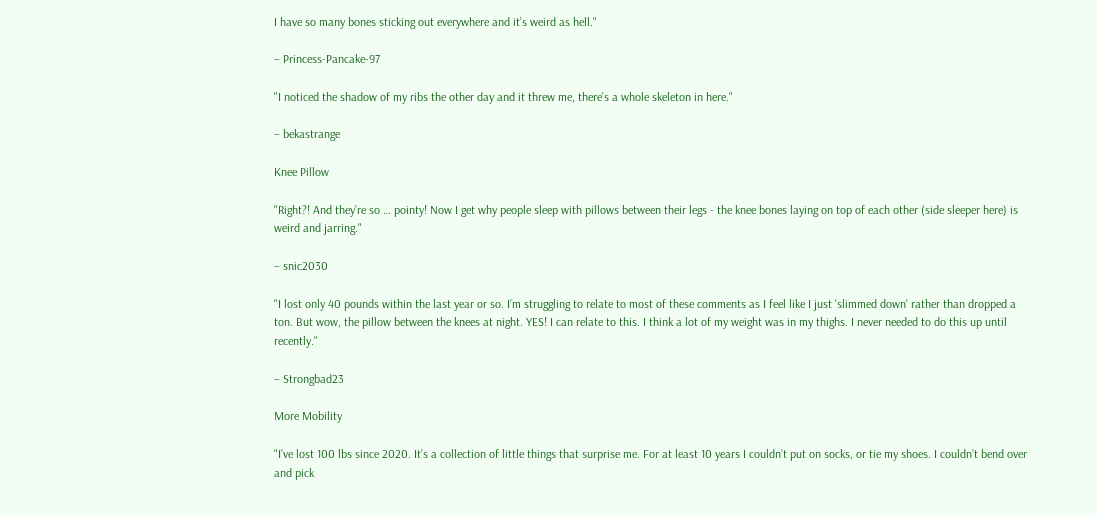I have so many bones sticking out everywhere and it’s weird as hell."

– Princess-Pancake-97

"I noticed the shadow of my ribs the other day and it threw me, there’s a whole skeleton in here."

– bekastrange

Knee Pillow

"Right?! And they’re so … pointy! Now I get why people sleep with pillows between their legs - the knee bones laying on top of each other (side sleeper here) is weird and jarring."

– snic2030

"I lost only 40 pounds within the last year or so. I’m struggling to relate to most of these comments as I feel like I just 'slimmed down' rather than dropped a ton. But wow, the pillow between the knees at night. YES! I can relate to this. I think a lot of my weight was in my thighs. I never needed to do this up until recently."

– Strongbad23

More Mobility

"I’ve lost 100 lbs since 2020. It’s a collection of little things that surprise me. For at least 10 years I couldn’t put on socks, or tie my shoes. I couldn’t bend over and pick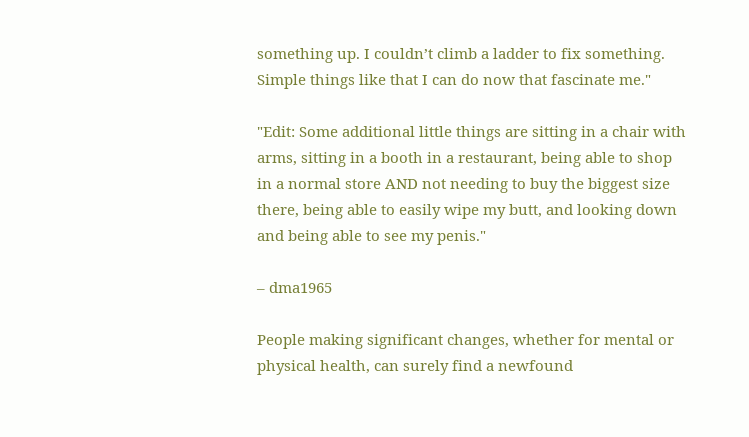something up. I couldn’t climb a ladder to fix something. Simple things like that I can do now that fascinate me."

"Edit: Some additional little things are sitting in a chair with arms, sitting in a booth in a restaurant, being able to shop in a normal store AND not needing to buy the biggest size there, being able to easily wipe my butt, and looking down and being able to see my penis."

– dma1965

People making significant changes, whether for mental or physical health, can surely find a newfound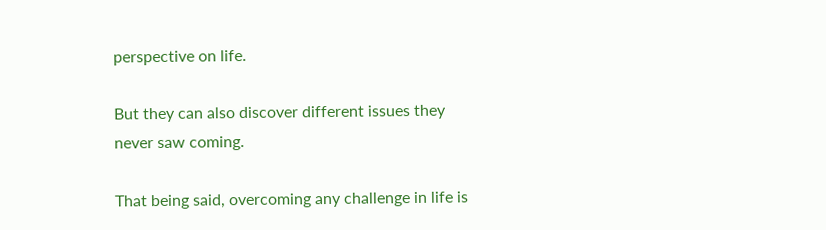perspective on life.

But they can also discover different issues they never saw coming.

That being said, overcoming any challenge in life is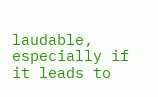laudable, especially if it leads to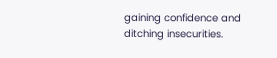gaining confidence and ditching insecurities.